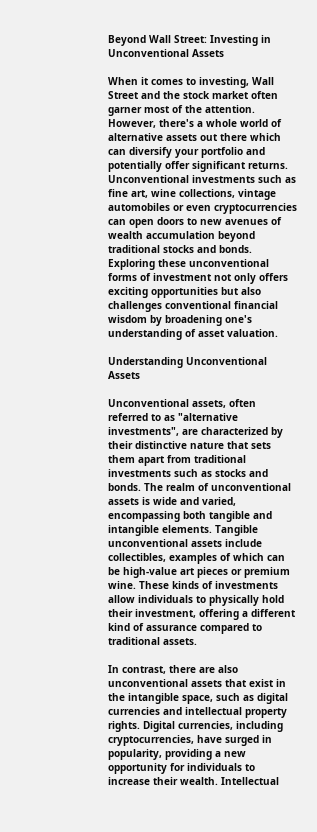Beyond Wall Street: Investing in Unconventional Assets

When it comes to investing, Wall Street and the stock market often garner most of the attention. However, there's a whole world of alternative assets out there which can diversify your portfolio and potentially offer significant returns. Unconventional investments such as fine art, wine collections, vintage automobiles or even cryptocurrencies can open doors to new avenues of wealth accumulation beyond traditional stocks and bonds. Exploring these unconventional forms of investment not only offers exciting opportunities but also challenges conventional financial wisdom by broadening one's understanding of asset valuation.

Understanding Unconventional Assets

Unconventional assets, often referred to as "alternative investments", are characterized by their distinctive nature that sets them apart from traditional investments such as stocks and bonds. The realm of unconventional assets is wide and varied, encompassing both tangible and intangible elements. Tangible unconventional assets include collectibles, examples of which can be high-value art pieces or premium wine. These kinds of investments allow individuals to physically hold their investment, offering a different kind of assurance compared to traditional assets.

In contrast, there are also unconventional assets that exist in the intangible space, such as digital currencies and intellectual property rights. Digital currencies, including cryptocurrencies, have surged in popularity, providing a new opportunity for individuals to increase their wealth. Intellectual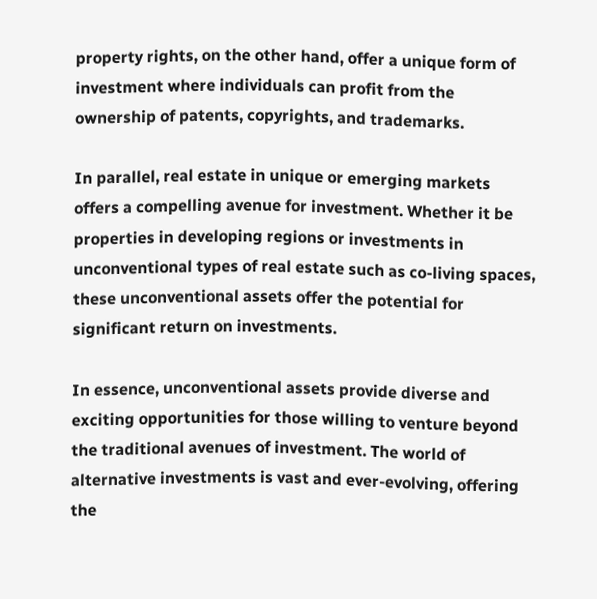property rights, on the other hand, offer a unique form of investment where individuals can profit from the ownership of patents, copyrights, and trademarks.

In parallel, real estate in unique or emerging markets offers a compelling avenue for investment. Whether it be properties in developing regions or investments in unconventional types of real estate such as co-living spaces, these unconventional assets offer the potential for significant return on investments.

In essence, unconventional assets provide diverse and exciting opportunities for those willing to venture beyond the traditional avenues of investment. The world of alternative investments is vast and ever-evolving, offering the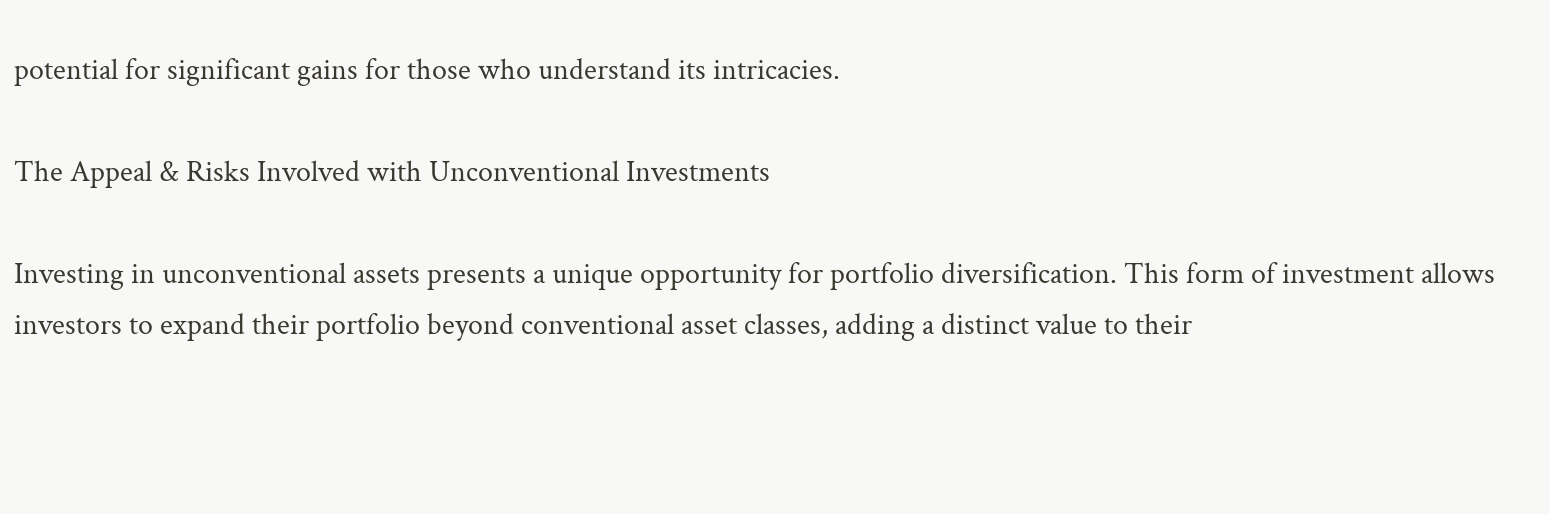potential for significant gains for those who understand its intricacies.

The Appeal & Risks Involved with Unconventional Investments

Investing in unconventional assets presents a unique opportunity for portfolio diversification. This form of investment allows investors to expand their portfolio beyond conventional asset classes, adding a distinct value to their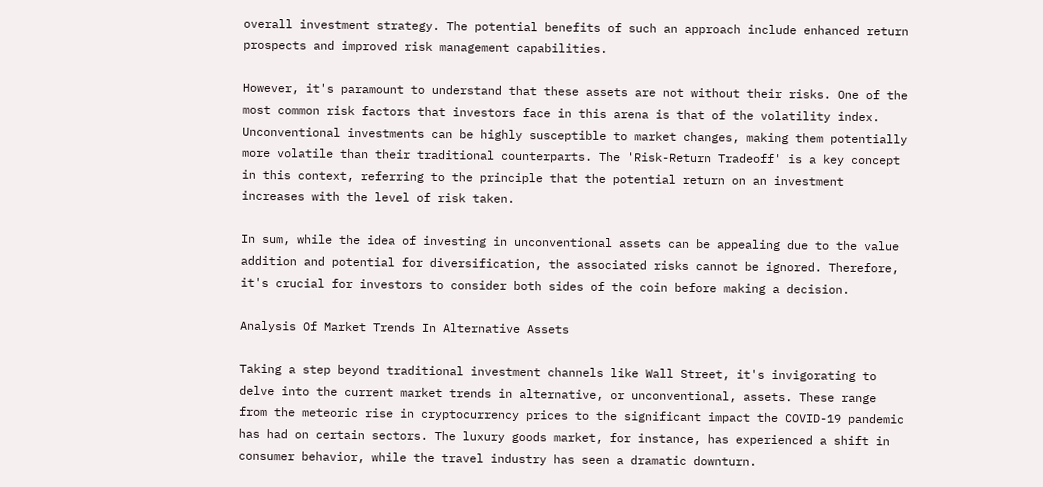overall investment strategy. The potential benefits of such an approach include enhanced return prospects and improved risk management capabilities.

However, it's paramount to understand that these assets are not without their risks. One of the most common risk factors that investors face in this arena is that of the volatility index. Unconventional investments can be highly susceptible to market changes, making them potentially more volatile than their traditional counterparts. The 'Risk-Return Tradeoff' is a key concept in this context, referring to the principle that the potential return on an investment increases with the level of risk taken.

In sum, while the idea of investing in unconventional assets can be appealing due to the value addition and potential for diversification, the associated risks cannot be ignored. Therefore, it's crucial for investors to consider both sides of the coin before making a decision.

Analysis Of Market Trends In Alternative Assets

Taking a step beyond traditional investment channels like Wall Street, it's invigorating to delve into the current market trends in alternative, or unconventional, assets. These range from the meteoric rise in cryptocurrency prices to the significant impact the COVID-19 pandemic has had on certain sectors. The luxury goods market, for instance, has experienced a shift in consumer behavior, while the travel industry has seen a dramatic downturn.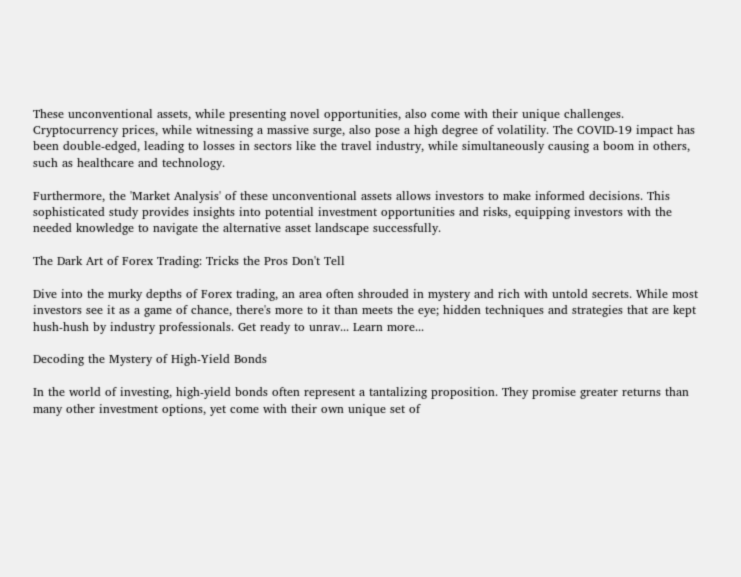These unconventional assets, while presenting novel opportunities, also come with their unique challenges. Cryptocurrency prices, while witnessing a massive surge, also pose a high degree of volatility. The COVID-19 impact has been double-edged, leading to losses in sectors like the travel industry, while simultaneously causing a boom in others, such as healthcare and technology.

Furthermore, the 'Market Analysis' of these unconventional assets allows investors to make informed decisions. This sophisticated study provides insights into potential investment opportunities and risks, equipping investors with the needed knowledge to navigate the alternative asset landscape successfully.

The Dark Art of Forex Trading: Tricks the Pros Don't Tell

Dive into the murky depths of Forex trading, an area often shrouded in mystery and rich with untold secrets. While most investors see it as a game of chance, there's more to it than meets the eye; hidden techniques and strategies that are kept hush-hush by industry professionals. Get ready to unrav... Learn more...

Decoding the Mystery of High-Yield Bonds

In the world of investing, high-yield bonds often represent a tantalizing proposition. They promise greater returns than many other investment options, yet come with their own unique set of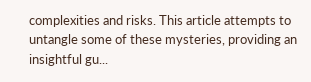complexities and risks. This article attempts to untangle some of these mysteries, providing an insightful gu...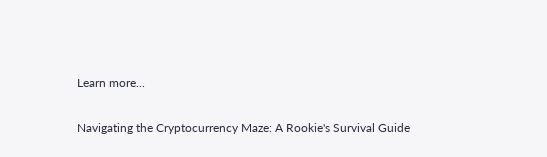Learn more...

Navigating the Cryptocurrency Maze: A Rookie's Survival Guide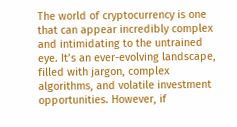The world of cryptocurrency is one that can appear incredibly complex and intimidating to the untrained eye. It’s an ever-evolving landscape, filled with jargon, complex algorithms, and volatile investment opportunities. However, if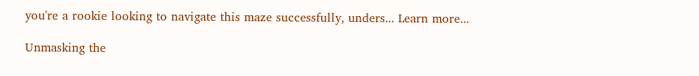you're a rookie looking to navigate this maze successfully, unders... Learn more...

Unmasking the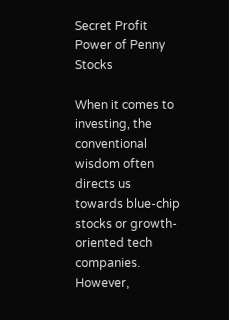Secret Profit Power of Penny Stocks

When it comes to investing, the conventional wisdom often directs us towards blue-chip stocks or growth-oriented tech companies. However,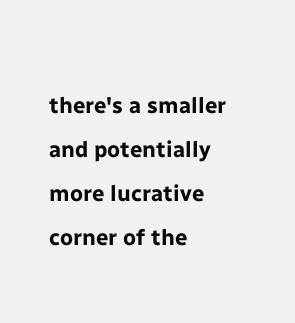there's a smaller and potentially more lucrative corner of the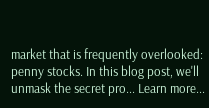market that is frequently overlooked: penny stocks. In this blog post, we'll unmask the secret pro... Learn more...